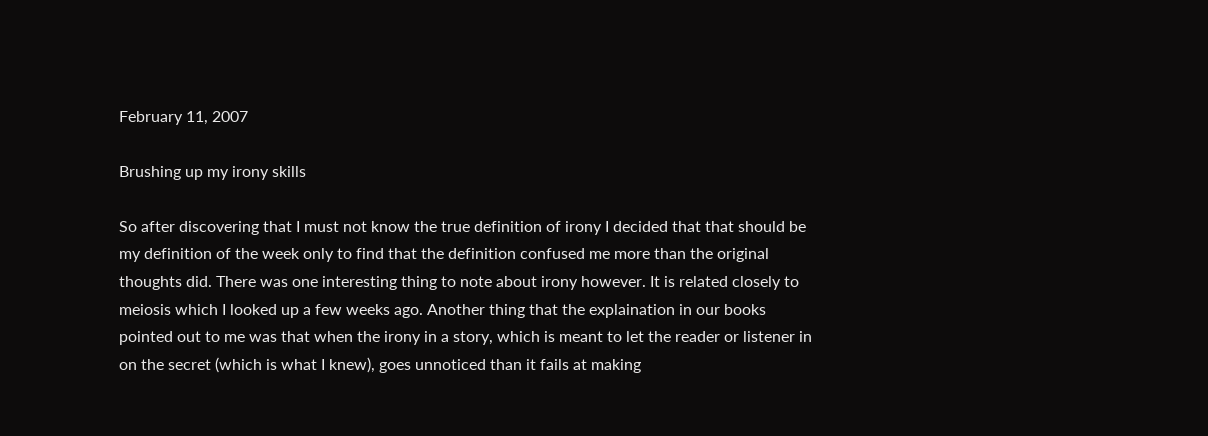February 11, 2007

Brushing up my irony skills

So after discovering that I must not know the true definition of irony I decided that that should be my definition of the week only to find that the definition confused me more than the original thoughts did. There was one interesting thing to note about irony however. It is related closely to meiosis which I looked up a few weeks ago. Another thing that the explaination in our books pointed out to me was that when the irony in a story, which is meant to let the reader or listener in on the secret (which is what I knew), goes unnoticed than it fails at making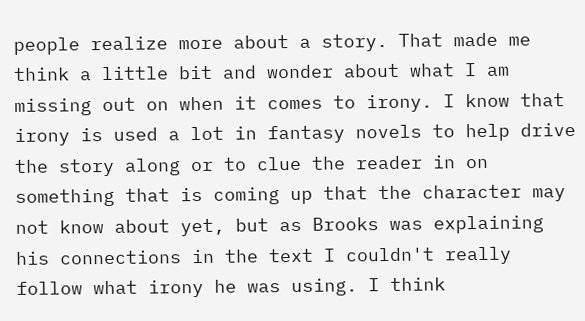people realize more about a story. That made me think a little bit and wonder about what I am missing out on when it comes to irony. I know that irony is used a lot in fantasy novels to help drive the story along or to clue the reader in on something that is coming up that the character may not know about yet, but as Brooks was explaining his connections in the text I couldn't really follow what irony he was using. I think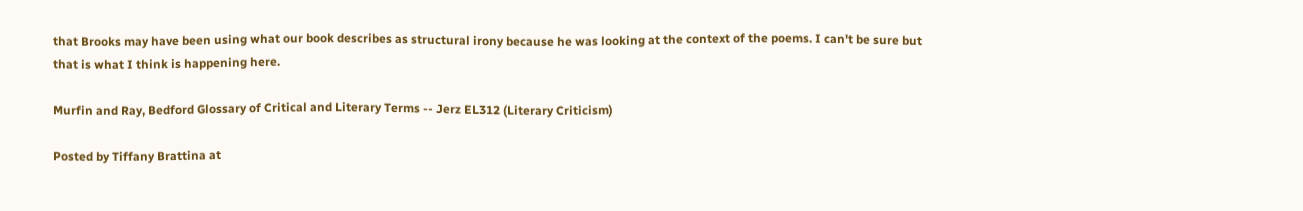that Brooks may have been using what our book describes as structural irony because he was looking at the context of the poems. I can't be sure but that is what I think is happening here.

Murfin and Ray, Bedford Glossary of Critical and Literary Terms -- Jerz EL312 (Literary Criticism)

Posted by Tiffany Brattina at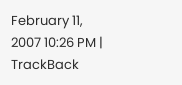February 11, 2007 10:26 PM | TrackBack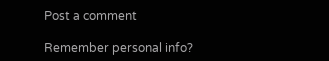Post a comment

Remember personal info?